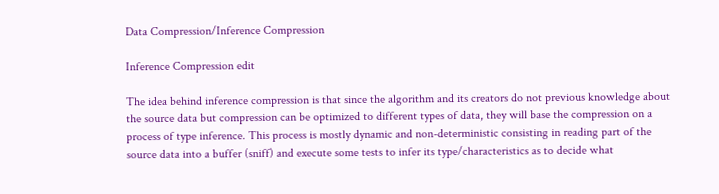Data Compression/Inference Compression

Inference Compression edit

The idea behind inference compression is that since the algorithm and its creators do not previous knowledge about the source data but compression can be optimized to different types of data, they will base the compression on a process of type inference. This process is mostly dynamic and non-deterministic consisting in reading part of the source data into a buffer (sniff) and execute some tests to infer its type/characteristics as to decide what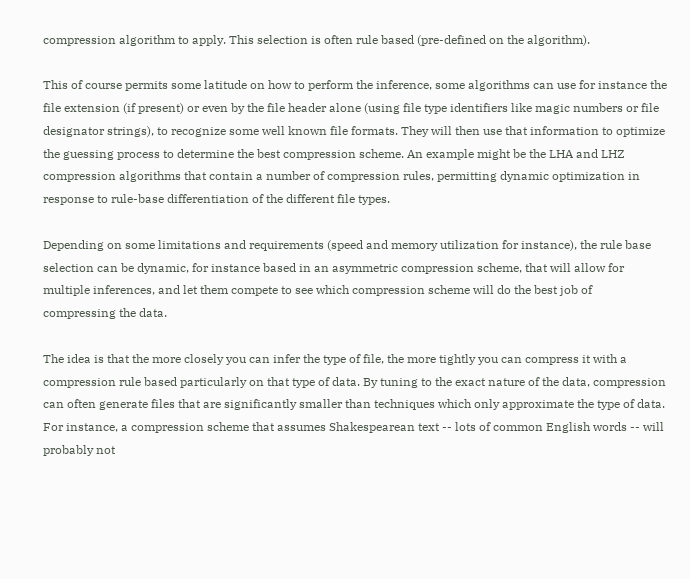compression algorithm to apply. This selection is often rule based (pre-defined on the algorithm).

This of course permits some latitude on how to perform the inference, some algorithms can use for instance the file extension (if present) or even by the file header alone (using file type identifiers like magic numbers or file designator strings), to recognize some well known file formats. They will then use that information to optimize the guessing process to determine the best compression scheme. An example might be the LHA and LHZ compression algorithms that contain a number of compression rules, permitting dynamic optimization in response to rule-base differentiation of the different file types.

Depending on some limitations and requirements (speed and memory utilization for instance), the rule base selection can be dynamic, for instance based in an asymmetric compression scheme, that will allow for multiple inferences, and let them compete to see which compression scheme will do the best job of compressing the data.

The idea is that the more closely you can infer the type of file, the more tightly you can compress it with a compression rule based particularly on that type of data. By tuning to the exact nature of the data, compression can often generate files that are significantly smaller than techniques which only approximate the type of data. For instance, a compression scheme that assumes Shakespearean text -- lots of common English words -- will probably not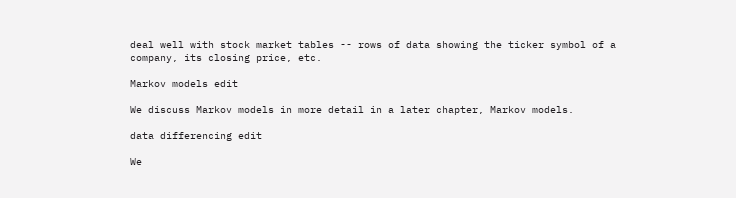deal well with stock market tables -- rows of data showing the ticker symbol of a company, its closing price, etc.

Markov models edit

We discuss Markov models in more detail in a later chapter, Markov models.

data differencing edit

We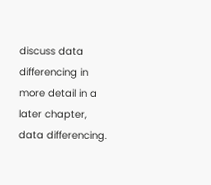discuss data differencing in more detail in a later chapter, data differencing.